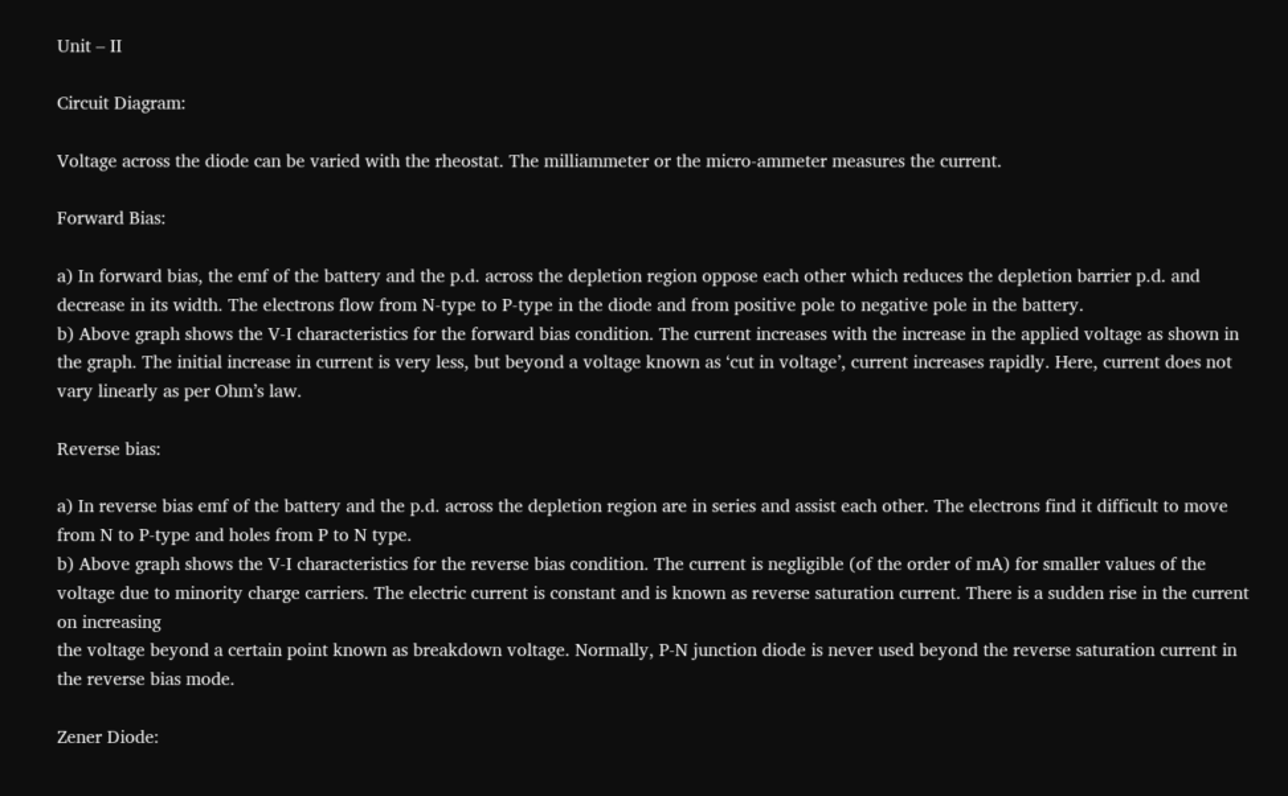Unit – II

Circuit Diagram:

Voltage across the diode can be varied with the rheostat. The milliammeter or the micro-ammeter measures the current.

Forward Bias:

a) In forward bias, the emf of the battery and the p.d. across the depletion region oppose each other which reduces the depletion barrier p.d. and decrease in its width. The electrons flow from N-type to P-type in the diode and from positive pole to negative pole in the battery.
b) Above graph shows the V-I characteristics for the forward bias condition. The current increases with the increase in the applied voltage as shown in the graph. The initial increase in current is very less, but beyond a voltage known as ‘cut in voltage’, current increases rapidly. Here, current does not vary linearly as per Ohm’s law.

Reverse bias:

a) In reverse bias emf of the battery and the p.d. across the depletion region are in series and assist each other. The electrons find it difficult to move from N to P-type and holes from P to N type.
b) Above graph shows the V-I characteristics for the reverse bias condition. The current is negligible (of the order of mA) for smaller values of the voltage due to minority charge carriers. The electric current is constant and is known as reverse saturation current. There is a sudden rise in the current on increasing
the voltage beyond a certain point known as breakdown voltage. Normally, P-N junction diode is never used beyond the reverse saturation current in the reverse bias mode.

Zener Diode: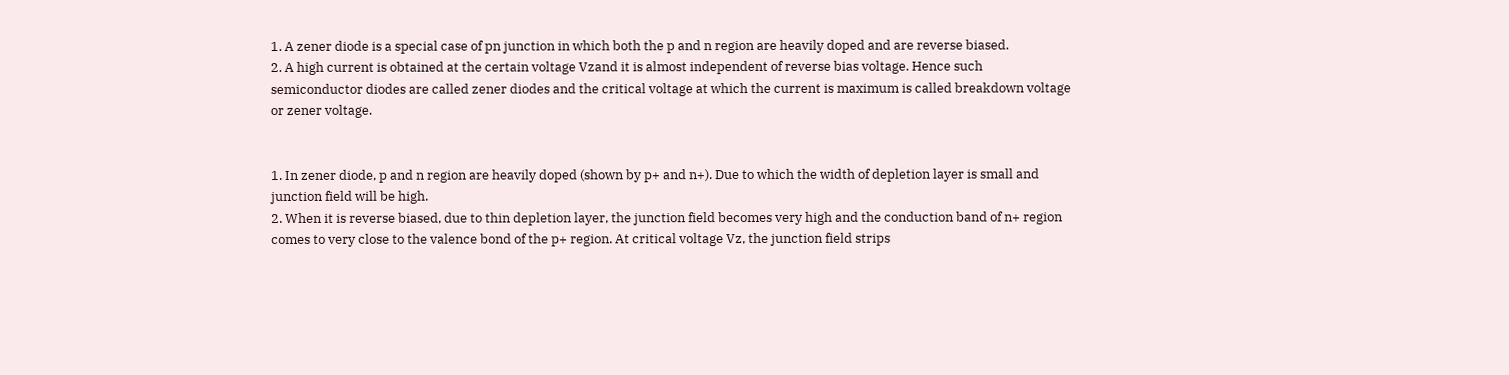1. A zener diode is a special case of pn junction in which both the p and n region are heavily doped and are reverse biased.
2. A high current is obtained at the certain voltage Vzand it is almost independent of reverse bias voltage. Hence such semiconductor diodes are called zener diodes and the critical voltage at which the current is maximum is called breakdown voltage or zener voltage.


1. In zener diode, p and n region are heavily doped (shown by p+ and n+). Due to which the width of depletion layer is small and junction field will be high.
2. When it is reverse biased, due to thin depletion layer, the junction field becomes very high and the conduction band of n+ region comes to very close to the valence bond of the p+ region. At critical voltage Vz, the junction field strips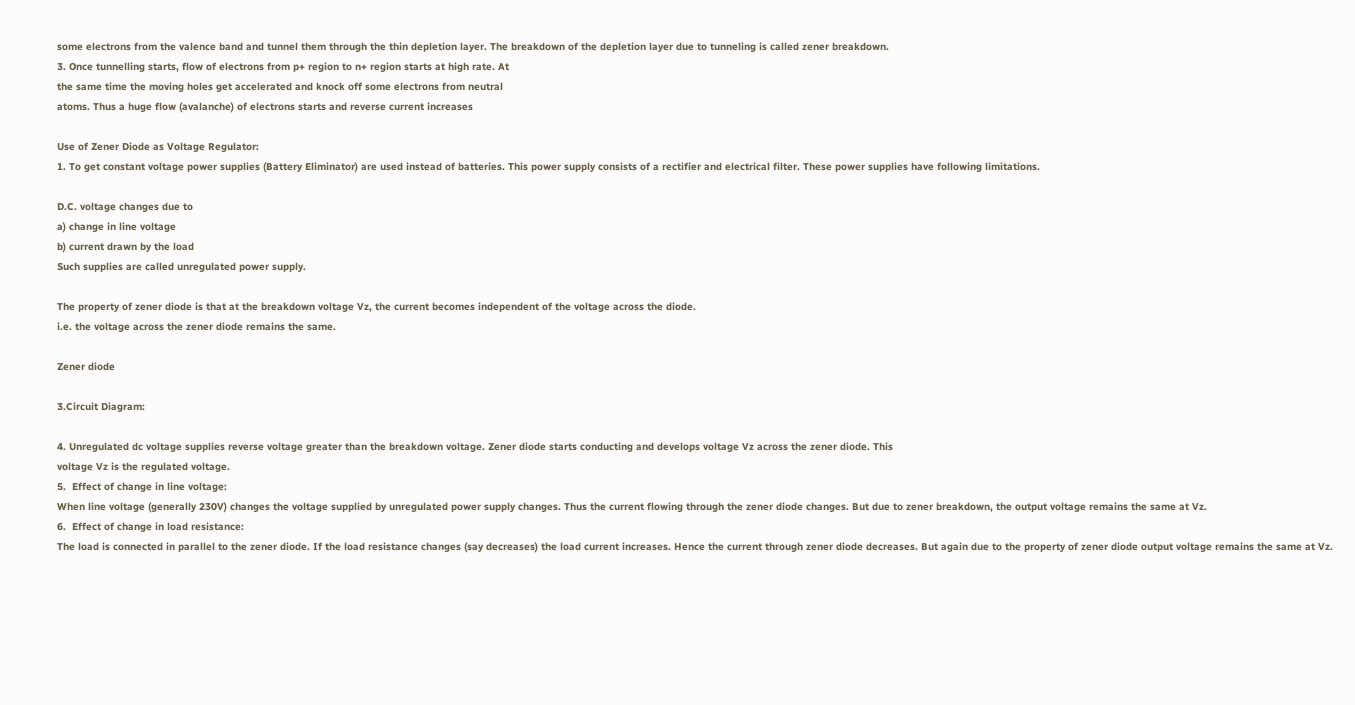some electrons from the valence band and tunnel them through the thin depletion layer. The breakdown of the depletion layer due to tunneling is called zener breakdown.
3. Once tunnelling starts, flow of electrons from p+ region to n+ region starts at high rate. At
the same time the moving holes get accelerated and knock off some electrons from neutral
atoms. Thus a huge flow (avalanche) of electrons starts and reverse current increases

Use of Zener Diode as Voltage Regulator:
1. To get constant voltage power supplies (Battery Eliminator) are used instead of batteries. This power supply consists of a rectifier and electrical filter. These power supplies have following limitations.

D.C. voltage changes due to
a) change in line voltage
b) current drawn by the load
Such supplies are called unregulated power supply.

The property of zener diode is that at the breakdown voltage Vz, the current becomes independent of the voltage across the diode.
i.e. the voltage across the zener diode remains the same.

Zener diode

3.Circuit Diagram:

4. Unregulated dc voltage supplies reverse voltage greater than the breakdown voltage. Zener diode starts conducting and develops voltage Vz across the zener diode. This
voltage Vz is the regulated voltage.
5.  Effect of change in line voltage:
When line voltage (generally 230V) changes the voltage supplied by unregulated power supply changes. Thus the current flowing through the zener diode changes. But due to zener breakdown, the output voltage remains the same at Vz.
6.  Effect of change in load resistance:
The load is connected in parallel to the zener diode. If the load resistance changes (say decreases) the load current increases. Hence the current through zener diode decreases. But again due to the property of zener diode output voltage remains the same at Vz.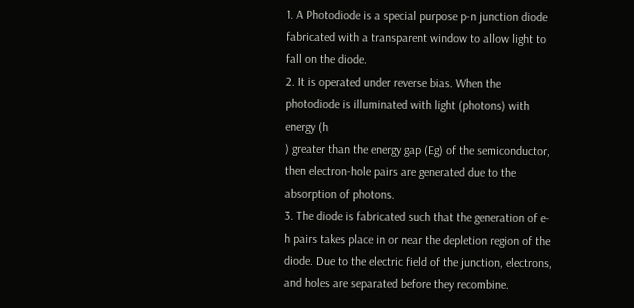1. A Photodiode is a special purpose p-n junction diode fabricated with a transparent window to allow light to fall on the diode.
2. It is operated under reverse bias. When the photodiode is illuminated with light (photons) with energy (h
) greater than the energy gap (Eg) of the semiconductor, then electron-hole pairs are generated due to the absorption of photons.
3. The diode is fabricated such that the generation of e-h pairs takes place in or near the depletion region of the diode. Due to the electric field of the junction, electrons, and holes are separated before they recombine.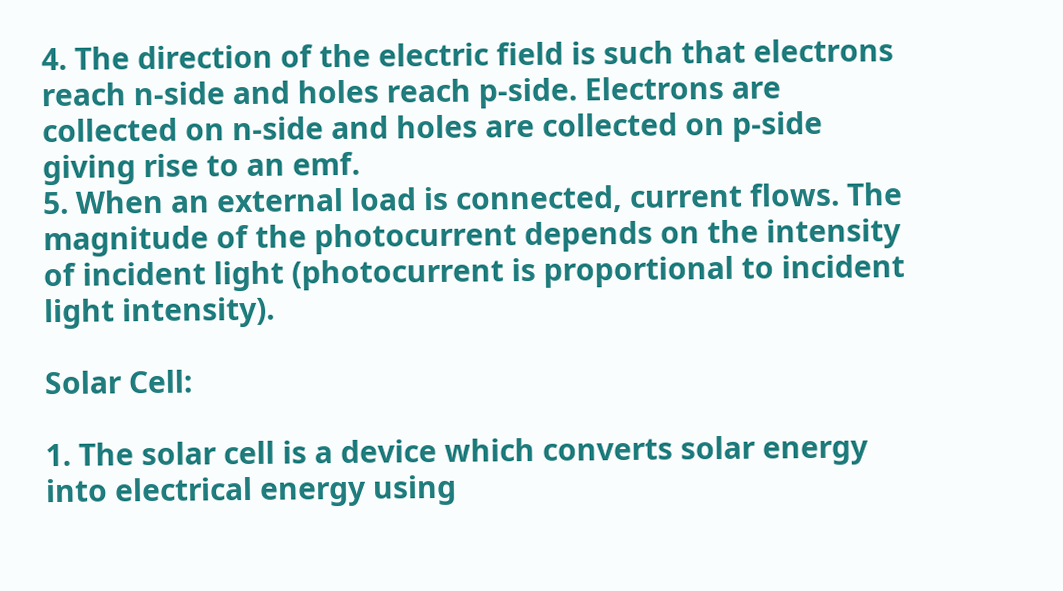4. The direction of the electric field is such that electrons reach n-side and holes reach p-side. Electrons are collected on n-side and holes are collected on p-side giving rise to an emf.
5. When an external load is connected, current flows. The magnitude of the photocurrent depends on the intensity of incident light (photocurrent is proportional to incident light intensity).

Solar Cell:

1. The solar cell is a device which converts solar energy into electrical energy using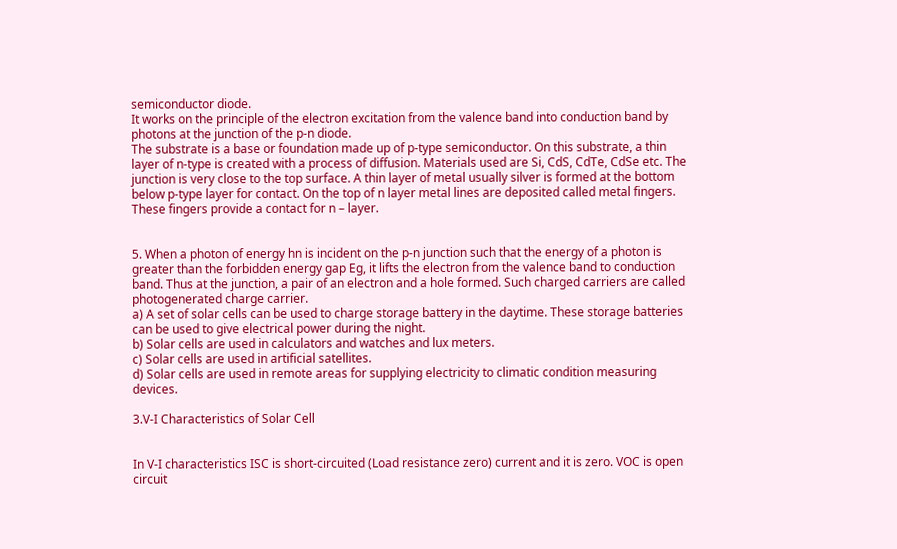semiconductor diode.
It works on the principle of the electron excitation from the valence band into conduction band by
photons at the junction of the p-n diode.
The substrate is a base or foundation made up of p-type semiconductor. On this substrate, a thin layer of n-type is created with a process of diffusion. Materials used are Si, CdS, CdTe, CdSe etc. The junction is very close to the top surface. A thin layer of metal usually silver is formed at the bottom below p-type layer for contact. On the top of n layer metal lines are deposited called metal fingers. These fingers provide a contact for n – layer.


5. When a photon of energy hn is incident on the p-n junction such that the energy of a photon is greater than the forbidden energy gap Eg, it lifts the electron from the valence band to conduction band. Thus at the junction, a pair of an electron and a hole formed. Such charged carriers are called photogenerated charge carrier.
a) A set of solar cells can be used to charge storage battery in the daytime. These storage batteries can be used to give electrical power during the night.
b) Solar cells are used in calculators and watches and lux meters.
c) Solar cells are used in artificial satellites.
d) Solar cells are used in remote areas for supplying electricity to climatic condition measuring devices.

3.V-I Characteristics of Solar Cell


In V-I characteristics ISC is short-circuited (Load resistance zero) current and it is zero. VOC is open circuit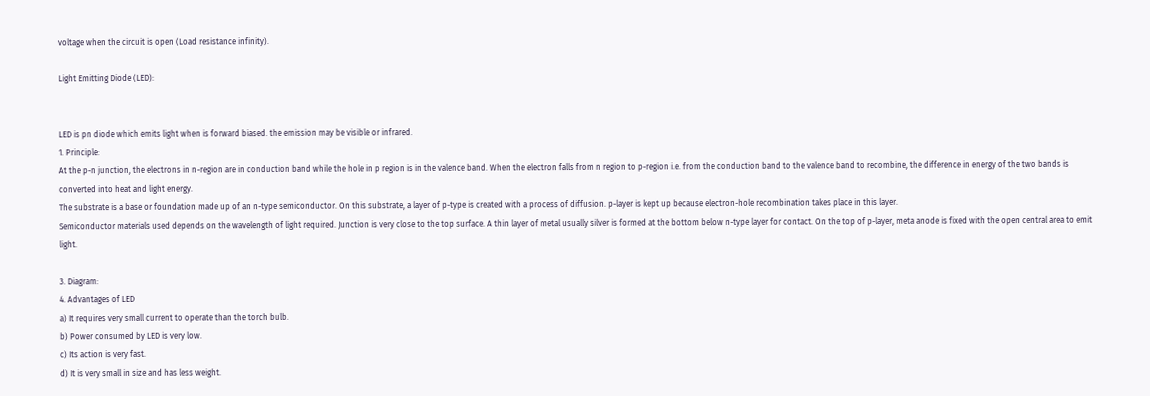voltage when the circuit is open (Load resistance infinity).

Light Emitting Diode (LED):


LED is pn diode which emits light when is forward biased. the emission may be visible or infrared.
1. Principle:
At the p-n junction, the electrons in n-region are in conduction band while the hole in p region is in the valence band. When the electron falls from n region to p-region i.e. from the conduction band to the valence band to recombine, the difference in energy of the two bands is converted into heat and light energy.
The substrate is a base or foundation made up of an n-type semiconductor. On this substrate, a layer of p-type is created with a process of diffusion. p-layer is kept up because electron-hole recombination takes place in this layer.
Semiconductor materials used depends on the wavelength of light required. Junction is very close to the top surface. A thin layer of metal usually silver is formed at the bottom below n-type layer for contact. On the top of p-layer, meta anode is fixed with the open central area to emit light.

3. Diagram:
4. Advantages of LED
a) It requires very small current to operate than the torch bulb.
b) Power consumed by LED is very low.
c) Its action is very fast.
d) It is very small in size and has less weight.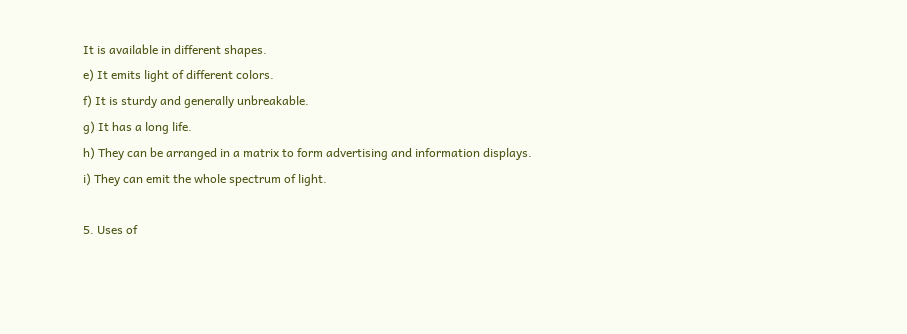It is available in different shapes.
e) It emits light of different colors.
f) It is sturdy and generally unbreakable.
g) It has a long life.
h) They can be arranged in a matrix to form advertising and information displays.
i) They can emit the whole spectrum of light.

5. Uses of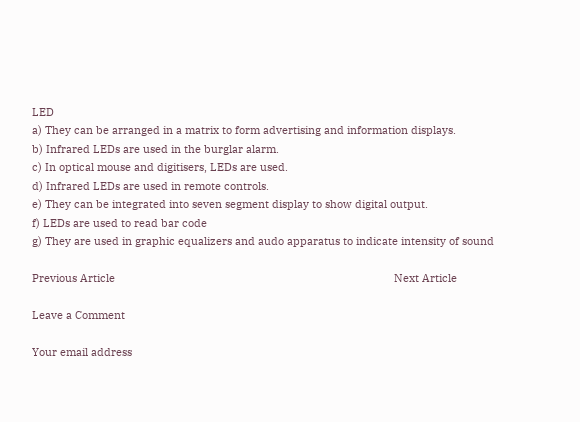LED
a) They can be arranged in a matrix to form advertising and information displays.
b) Infrared LEDs are used in the burglar alarm.
c) In optical mouse and digitisers, LEDs are used.
d) Infrared LEDs are used in remote controls.
e) They can be integrated into seven segment display to show digital output.
f) LEDs are used to read bar code
g) They are used in graphic equalizers and audo apparatus to indicate intensity of sound

Previous Article                                                                                             Next Article

Leave a Comment

Your email address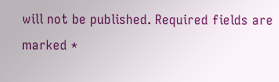will not be published. Required fields are marked *